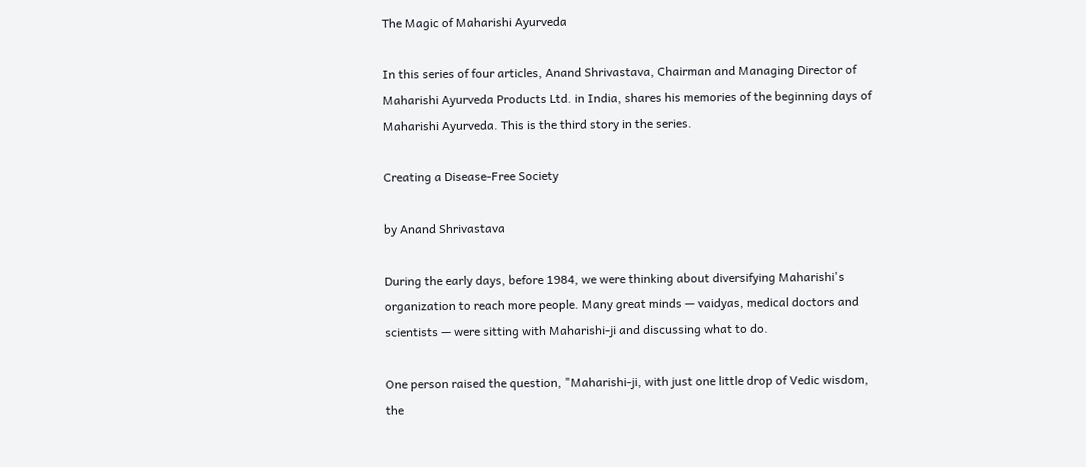The Magic of Maharishi Ayurveda

In this series of four articles, Anand Shrivastava, Chairman and Managing Director of Maharishi Ayurveda Products Ltd. in India, shares his memories of the beginning days of Maharishi Ayurveda. This is the third story in the series.

Creating a Disease-Free Society

by Anand Shrivastava

During the early days, before 1984, we were thinking about diversifying Maharishi's organization to reach more people. Many great minds — vaidyas, medical doctors and scientists — were sitting with Maharishi-ji and discussing what to do.

One person raised the question, "Maharishi-ji, with just one little drop of Vedic wisdom, the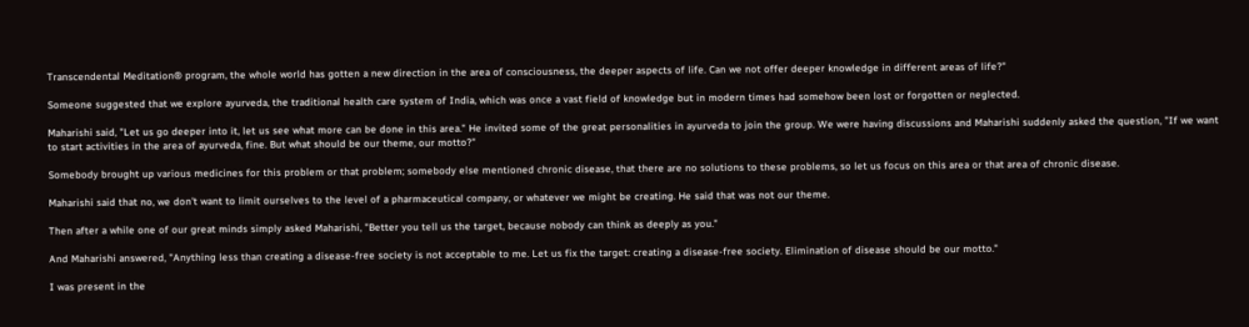Transcendental Meditation® program, the whole world has gotten a new direction in the area of consciousness, the deeper aspects of life. Can we not offer deeper knowledge in different areas of life?"

Someone suggested that we explore ayurveda, the traditional health care system of India, which was once a vast field of knowledge but in modern times had somehow been lost or forgotten or neglected.

Maharishi said, "Let us go deeper into it, let us see what more can be done in this area." He invited some of the great personalities in ayurveda to join the group. We were having discussions and Maharishi suddenly asked the question, "If we want to start activities in the area of ayurveda, fine. But what should be our theme, our motto?"

Somebody brought up various medicines for this problem or that problem; somebody else mentioned chronic disease, that there are no solutions to these problems, so let us focus on this area or that area of chronic disease.

Maharishi said that no, we don't want to limit ourselves to the level of a pharmaceutical company, or whatever we might be creating. He said that was not our theme.

Then after a while one of our great minds simply asked Maharishi, "Better you tell us the target, because nobody can think as deeply as you."

And Maharishi answered, "Anything less than creating a disease-free society is not acceptable to me. Let us fix the target: creating a disease-free society. Elimination of disease should be our motto."

I was present in the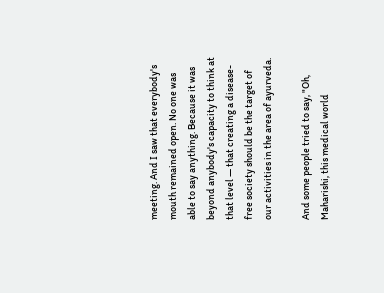meeting. And I saw that everybody's mouth remained open. No one was able to say anything. Because it was beyond anybody's capacity to think at that level — that creating a disease-free society should be the target of our activities in the area of ayurveda.

And some people tried to say, "Oh, Maharishi, this medical world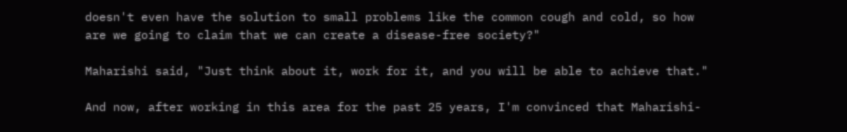doesn't even have the solution to small problems like the common cough and cold, so how are we going to claim that we can create a disease-free society?"

Maharishi said, "Just think about it, work for it, and you will be able to achieve that."

And now, after working in this area for the past 25 years, I'm convinced that Maharishi-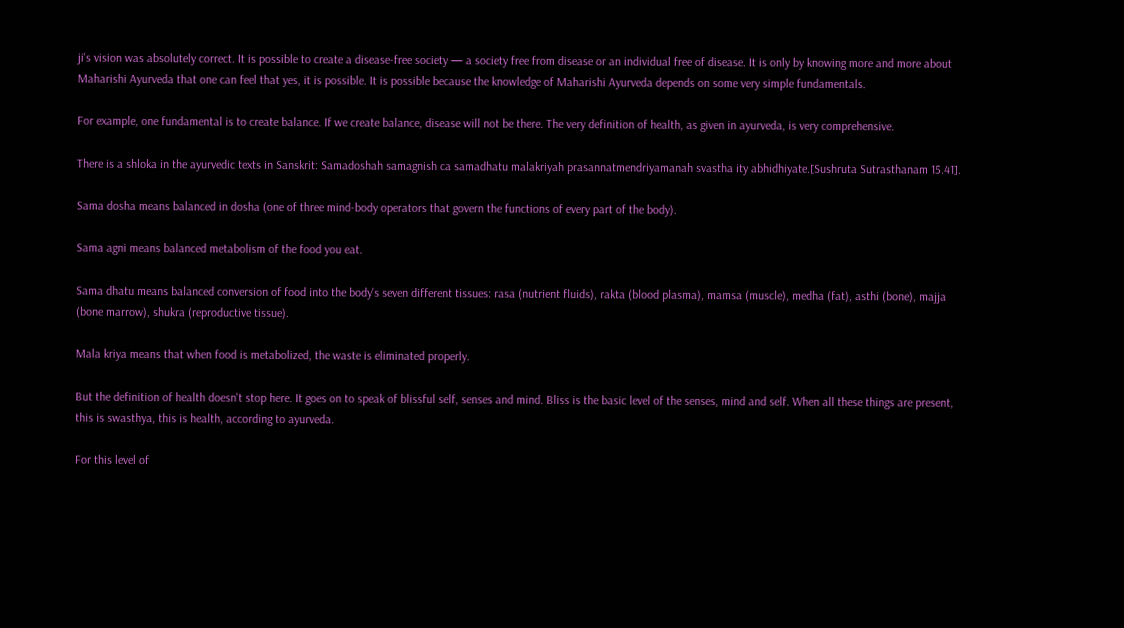ji's vision was absolutely correct. It is possible to create a disease-free society — a society free from disease or an individual free of disease. It is only by knowing more and more about Maharishi Ayurveda that one can feel that yes, it is possible. It is possible because the knowledge of Maharishi Ayurveda depends on some very simple fundamentals.

For example, one fundamental is to create balance. If we create balance, disease will not be there. The very definition of health, as given in ayurveda, is very comprehensive.

There is a shloka in the ayurvedic texts in Sanskrit: Samadoshah samagnish ca samadhatu malakriyah prasannatmendriyamanah svastha ity abhidhiyate.[Sushruta Sutrasthanam 15.41].

Sama dosha means balanced in dosha (one of three mind-body operators that govern the functions of every part of the body).

Sama agni means balanced metabolism of the food you eat.

Sama dhatu means balanced conversion of food into the body's seven different tissues: rasa (nutrient fluids), rakta (blood plasma), mamsa (muscle), medha (fat), asthi (bone), majja (bone marrow), shukra (reproductive tissue).

Mala kriya means that when food is metabolized, the waste is eliminated properly.

But the definition of health doesn't stop here. It goes on to speak of blissful self, senses and mind. Bliss is the basic level of the senses, mind and self. When all these things are present, this is swasthya, this is health, according to ayurveda.

For this level of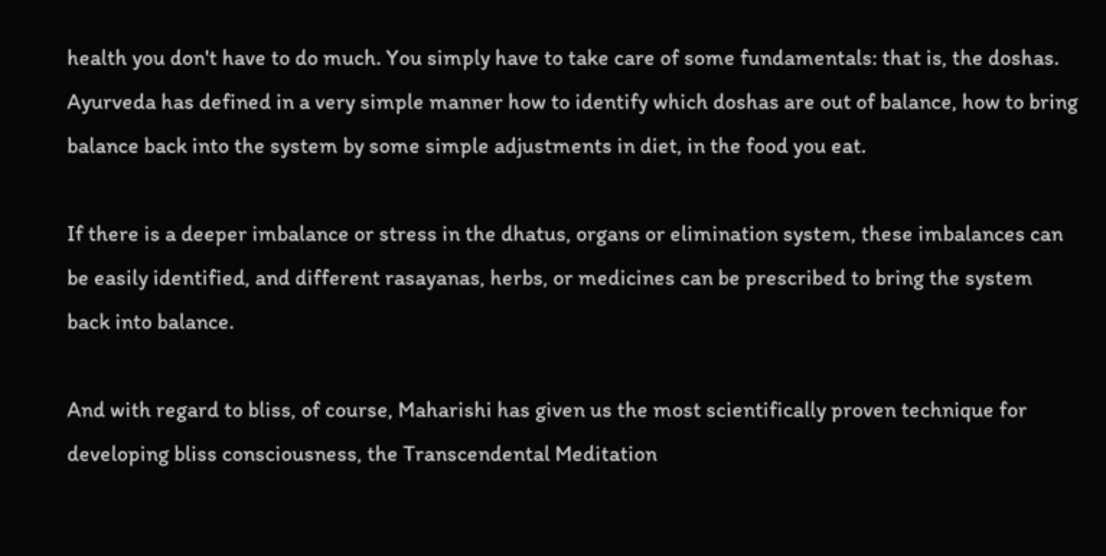health you don't have to do much. You simply have to take care of some fundamentals: that is, the doshas. Ayurveda has defined in a very simple manner how to identify which doshas are out of balance, how to bring balance back into the system by some simple adjustments in diet, in the food you eat.

If there is a deeper imbalance or stress in the dhatus, organs or elimination system, these imbalances can be easily identified, and different rasayanas, herbs, or medicines can be prescribed to bring the system back into balance.

And with regard to bliss, of course, Maharishi has given us the most scientifically proven technique for developing bliss consciousness, the Transcendental Meditation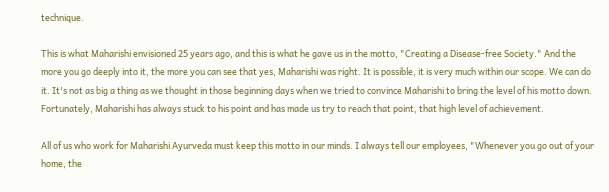technique.

This is what Maharishi envisioned 25 years ago, and this is what he gave us in the motto, "Creating a Disease-free Society." And the more you go deeply into it, the more you can see that yes, Maharishi was right. It is possible, it is very much within our scope. We can do it. It's not as big a thing as we thought in those beginning days when we tried to convince Maharishi to bring the level of his motto down. Fortunately, Maharishi has always stuck to his point and has made us try to reach that point, that high level of achievement.

All of us who work for Maharishi Ayurveda must keep this motto in our minds. I always tell our employees, "Whenever you go out of your home, the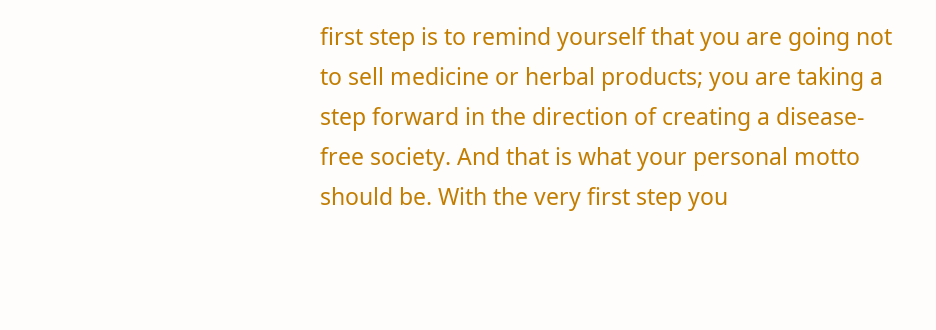first step is to remind yourself that you are going not to sell medicine or herbal products; you are taking a step forward in the direction of creating a disease-free society. And that is what your personal motto should be. With the very first step you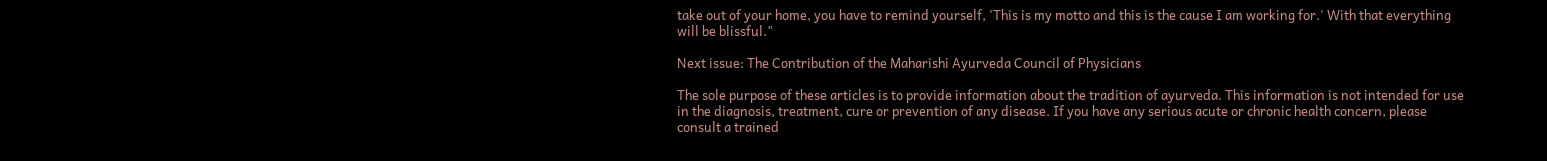take out of your home, you have to remind yourself, 'This is my motto and this is the cause I am working for.' With that everything will be blissful."

Next issue: The Contribution of the Maharishi Ayurveda Council of Physicians

The sole purpose of these articles is to provide information about the tradition of ayurveda. This information is not intended for use in the diagnosis, treatment, cure or prevention of any disease. If you have any serious acute or chronic health concern, please consult a trained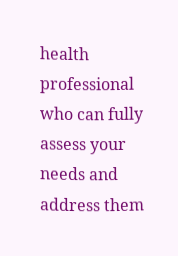health professional who can fully assess your needs and address them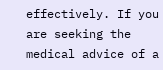effectively. If you are seeking the medical advice of a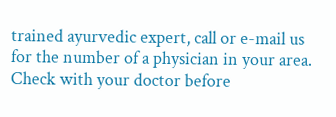trained ayurvedic expert, call or e-mail us for the number of a physician in your area. Check with your doctor before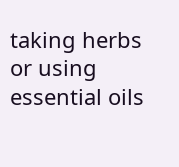taking herbs or using essential oils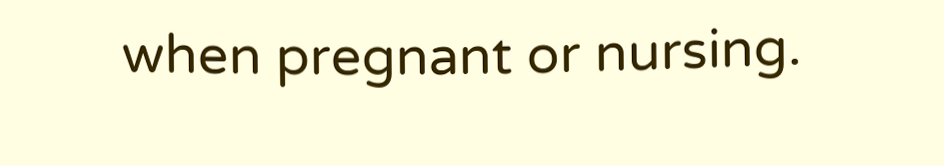when pregnant or nursing.